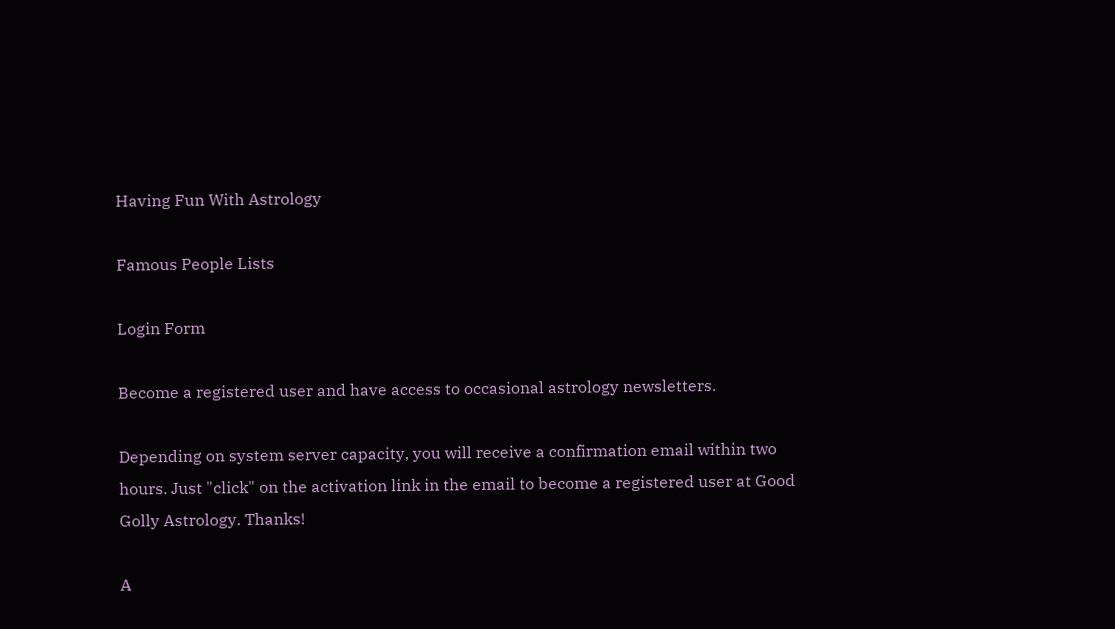Having Fun With Astrology

Famous People Lists

Login Form

Become a registered user and have access to occasional astrology newsletters.

Depending on system server capacity, you will receive a confirmation email within two hours. Just "click" on the activation link in the email to become a registered user at Good Golly Astrology. Thanks!

A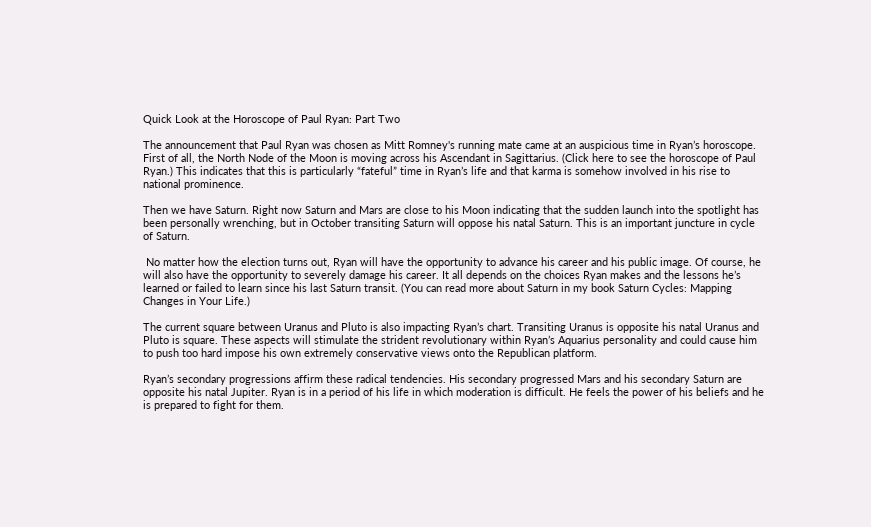Quick Look at the Horoscope of Paul Ryan: Part Two

The announcement that Paul Ryan was chosen as Mitt Romney's running mate came at an auspicious time in Ryan’s horoscope. First of all, the North Node of the Moon is moving across his Ascendant in Sagittarius. (Click here to see the horoscope of Paul Ryan.) This indicates that this is particularly “fateful” time in Ryan’s life and that karma is somehow involved in his rise to national prominence.

Then we have Saturn. Right now Saturn and Mars are close to his Moon indicating that the sudden launch into the spotlight has been personally wrenching, but in October transiting Saturn will oppose his natal Saturn. This is an important juncture in cycle of Saturn.

 No matter how the election turns out, Ryan will have the opportunity to advance his career and his public image. Of course, he will also have the opportunity to severely damage his career. It all depends on the choices Ryan makes and the lessons he’s learned or failed to learn since his last Saturn transit. (You can read more about Saturn in my book Saturn Cycles: Mapping Changes in Your Life.)

The current square between Uranus and Pluto is also impacting Ryan’s chart. Transiting Uranus is opposite his natal Uranus and Pluto is square. These aspects will stimulate the strident revolutionary within Ryan’s Aquarius personality and could cause him to push too hard impose his own extremely conservative views onto the Republican platform.

Ryan’s secondary progressions affirm these radical tendencies. His secondary progressed Mars and his secondary Saturn are opposite his natal Jupiter. Ryan is in a period of his life in which moderation is difficult. He feels the power of his beliefs and he is prepared to fight for them.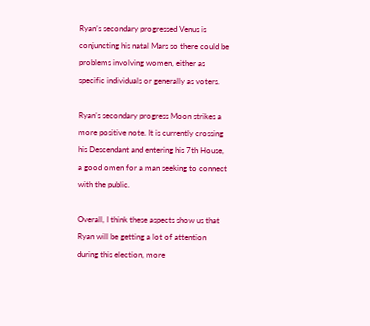Ryan’s secondary progressed Venus is conjuncting his natal Mars so there could be problems involving women, either as specific individuals or generally as voters.

Ryan’s secondary progress Moon strikes a more positive note. It is currently crossing his Descendant and entering his 7th House, a good omen for a man seeking to connect with the public.

Overall, I think these aspects show us that Ryan will be getting a lot of attention during this election, more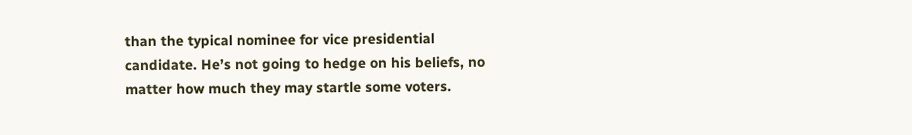than the typical nominee for vice presidential candidate. He’s not going to hedge on his beliefs, no matter how much they may startle some voters.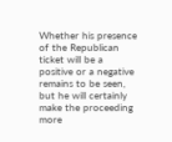Whether his presence of the Republican ticket will be a positive or a negative remains to be seen, but he will certainly make the proceeding more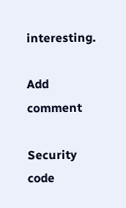interesting.

Add comment

Security code